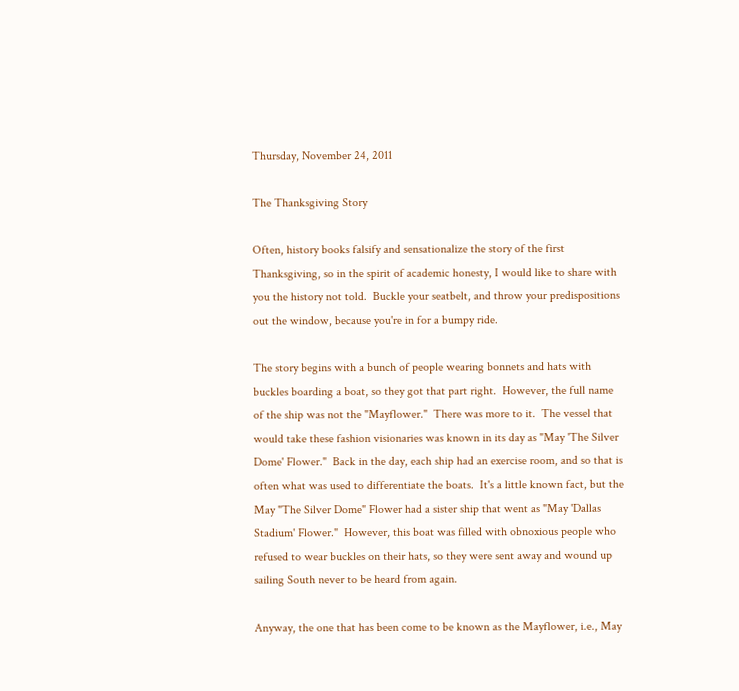Thursday, November 24, 2011

The Thanksgiving Story

Often, history books falsify and sensationalize the story of the first Thanksgiving, so in the spirit of academic honesty, I would like to share with you the history not told.  Buckle your seatbelt, and throw your predispositions out the window, because you're in for a bumpy ride.

The story begins with a bunch of people wearing bonnets and hats with buckles boarding a boat, so they got that part right.  However, the full name of the ship was not the "Mayflower."  There was more to it.  The vessel that would take these fashion visionaries was known in its day as "May 'The Silver Dome' Flower."  Back in the day, each ship had an exercise room, and so that is often what was used to differentiate the boats.  It's a little known fact, but the May "The Silver Dome" Flower had a sister ship that went as "May 'Dallas Stadium' Flower."  However, this boat was filled with obnoxious people who refused to wear buckles on their hats, so they were sent away and wound up sailing South never to be heard from again.

Anyway, the one that has been come to be known as the Mayflower, i.e., May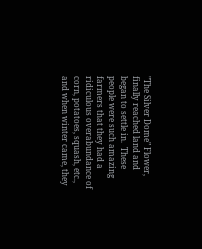"The Silver Dome" Flower, finally reached land and began to settle in.  These people were such amazing farmers that they had a ridiculous overabundance of corn, potatoes, squash, etc., and when winter came, they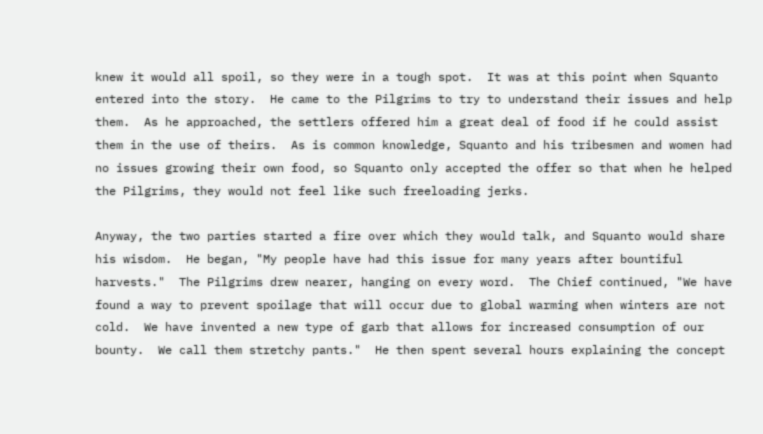knew it would all spoil, so they were in a tough spot.  It was at this point when Squanto entered into the story.  He came to the Pilgrims to try to understand their issues and help them.  As he approached, the settlers offered him a great deal of food if he could assist them in the use of theirs.  As is common knowledge, Squanto and his tribesmen and women had no issues growing their own food, so Squanto only accepted the offer so that when he helped the Pilgrims, they would not feel like such freeloading jerks.

Anyway, the two parties started a fire over which they would talk, and Squanto would share his wisdom.  He began, "My people have had this issue for many years after bountiful harvests."  The Pilgrims drew nearer, hanging on every word.  The Chief continued, "We have found a way to prevent spoilage that will occur due to global warming when winters are not cold.  We have invented a new type of garb that allows for increased consumption of our bounty.  We call them stretchy pants."  He then spent several hours explaining the concept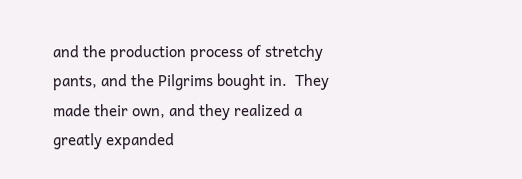and the production process of stretchy pants, and the Pilgrims bought in.  They made their own, and they realized a greatly expanded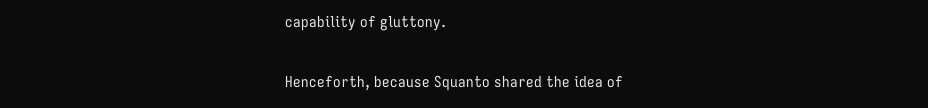capability of gluttony.

Henceforth, because Squanto shared the idea of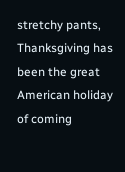stretchy pants, Thanksgiving has been the great American holiday of coming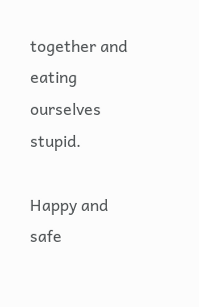together and eating ourselves stupid.

Happy and safe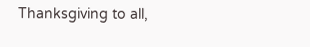Thanksgiving to all,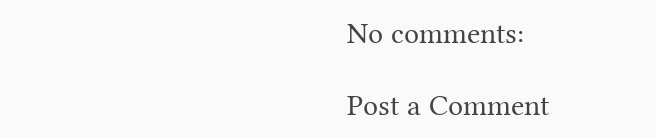No comments:

Post a Comment